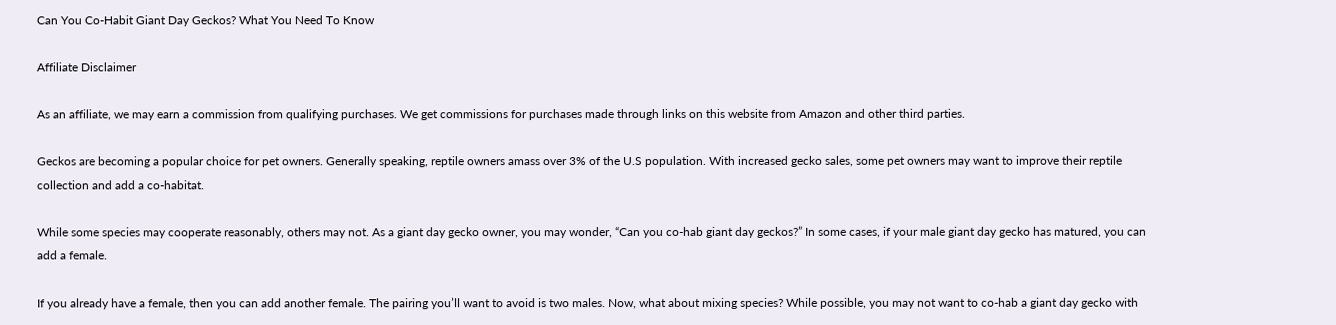Can You Co-Habit Giant Day Geckos? What You Need To Know

Affiliate Disclaimer

As an affiliate, we may earn a commission from qualifying purchases. We get commissions for purchases made through links on this website from Amazon and other third parties.

Geckos are becoming a popular choice for pet owners. Generally speaking, reptile owners amass over 3% of the U.S population. With increased gecko sales, some pet owners may want to improve their reptile collection and add a co-habitat.

While some species may cooperate reasonably, others may not. As a giant day gecko owner, you may wonder, “Can you co-hab giant day geckos?” In some cases, if your male giant day gecko has matured, you can add a female.

If you already have a female, then you can add another female. The pairing you’ll want to avoid is two males. Now, what about mixing species? While possible, you may not want to co-hab a giant day gecko with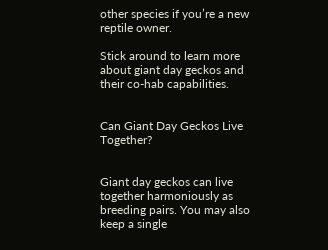other species if you’re a new reptile owner.

Stick around to learn more about giant day geckos and their co-hab capabilities.


Can Giant Day Geckos Live Together?


Giant day geckos can live together harmoniously as breeding pairs. You may also keep a single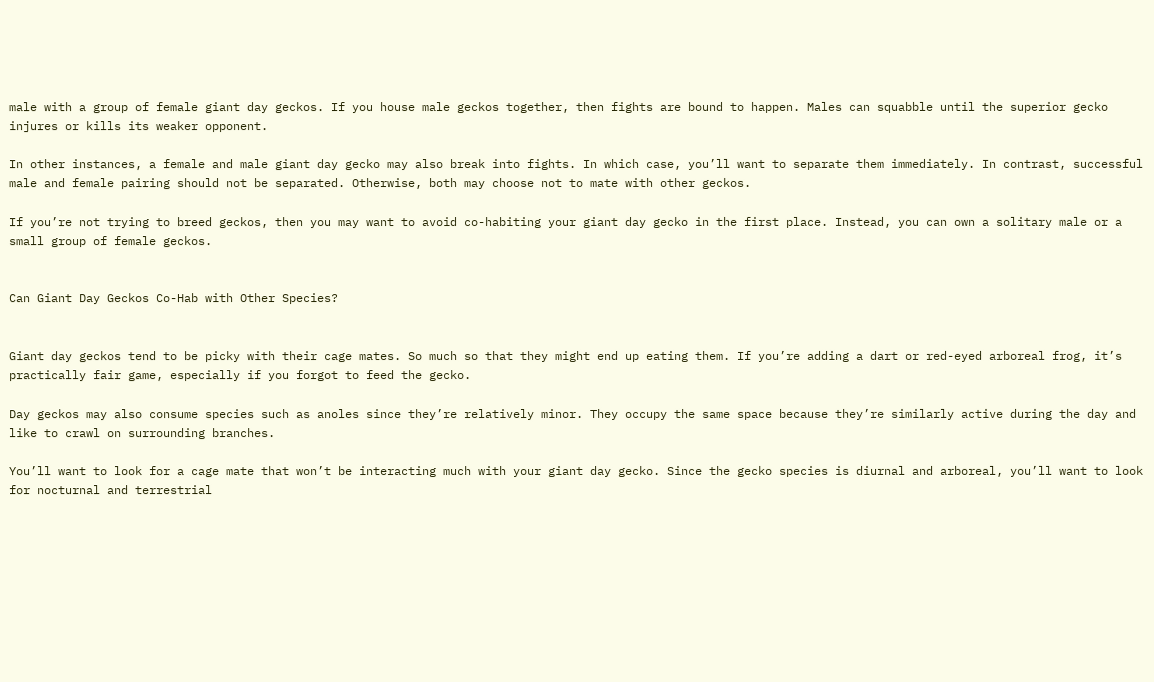male with a group of female giant day geckos. If you house male geckos together, then fights are bound to happen. Males can squabble until the superior gecko injures or kills its weaker opponent.

In other instances, a female and male giant day gecko may also break into fights. In which case, you’ll want to separate them immediately. In contrast, successful male and female pairing should not be separated. Otherwise, both may choose not to mate with other geckos.

If you’re not trying to breed geckos, then you may want to avoid co-habiting your giant day gecko in the first place. Instead, you can own a solitary male or a small group of female geckos.


Can Giant Day Geckos Co-Hab with Other Species?


Giant day geckos tend to be picky with their cage mates. So much so that they might end up eating them. If you’re adding a dart or red-eyed arboreal frog, it’s practically fair game, especially if you forgot to feed the gecko.

Day geckos may also consume species such as anoles since they’re relatively minor. They occupy the same space because they’re similarly active during the day and like to crawl on surrounding branches.

You’ll want to look for a cage mate that won’t be interacting much with your giant day gecko. Since the gecko species is diurnal and arboreal, you’ll want to look for nocturnal and terrestrial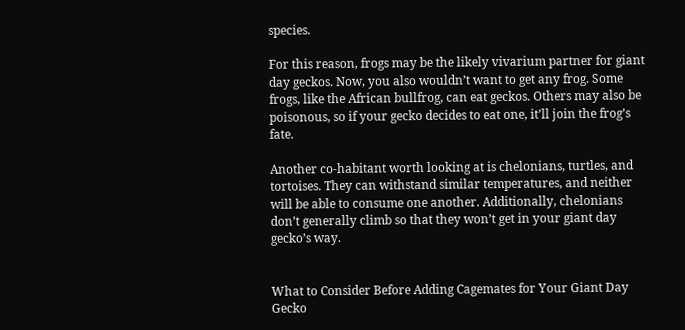species.

For this reason, frogs may be the likely vivarium partner for giant day geckos. Now, you also wouldn’t want to get any frog. Some frogs, like the African bullfrog, can eat geckos. Others may also be poisonous, so if your gecko decides to eat one, it’ll join the frog’s fate.

Another co-habitant worth looking at is chelonians, turtles, and tortoises. They can withstand similar temperatures, and neither will be able to consume one another. Additionally, chelonians don’t generally climb so that they won’t get in your giant day gecko’s way.


What to Consider Before Adding Cagemates for Your Giant Day Gecko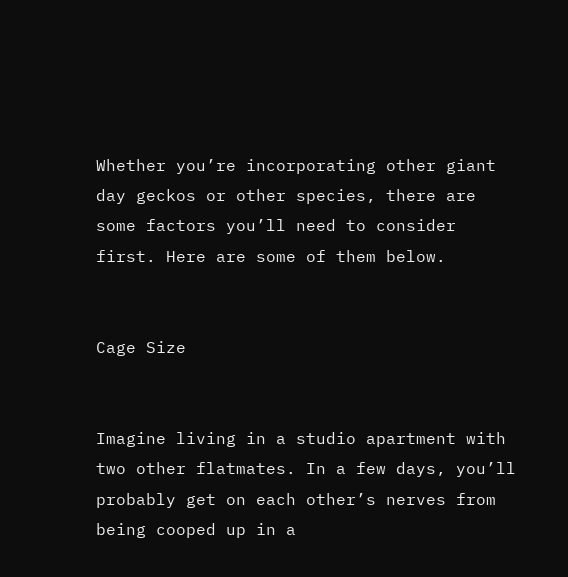Whether you’re incorporating other giant day geckos or other species, there are some factors you’ll need to consider first. Here are some of them below.


Cage Size


Imagine living in a studio apartment with two other flatmates. In a few days, you’ll probably get on each other’s nerves from being cooped up in a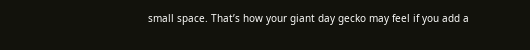small space. That’s how your giant day gecko may feel if you add a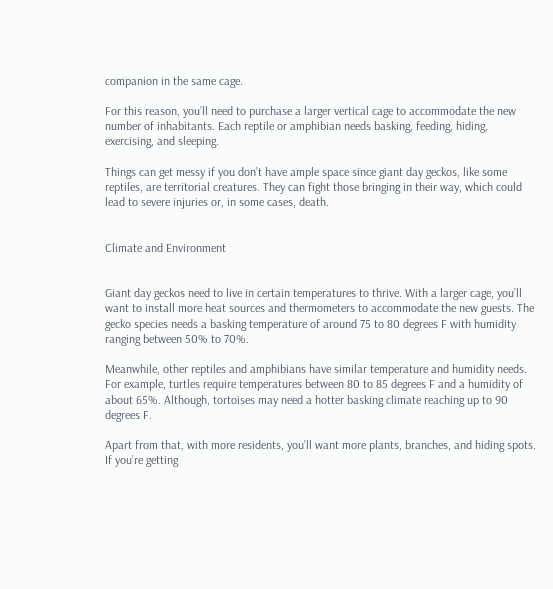companion in the same cage.

For this reason, you’ll need to purchase a larger vertical cage to accommodate the new number of inhabitants. Each reptile or amphibian needs basking, feeding, hiding, exercising, and sleeping.

Things can get messy if you don’t have ample space since giant day geckos, like some reptiles, are territorial creatures. They can fight those bringing in their way, which could lead to severe injuries or, in some cases, death.


Climate and Environment


Giant day geckos need to live in certain temperatures to thrive. With a larger cage, you’ll want to install more heat sources and thermometers to accommodate the new guests. The gecko species needs a basking temperature of around 75 to 80 degrees F with humidity ranging between 50% to 70%.

Meanwhile, other reptiles and amphibians have similar temperature and humidity needs. For example, turtles require temperatures between 80 to 85 degrees F and a humidity of about 65%. Although, tortoises may need a hotter basking climate reaching up to 90 degrees F.

Apart from that, with more residents, you’ll want more plants, branches, and hiding spots. If you’re getting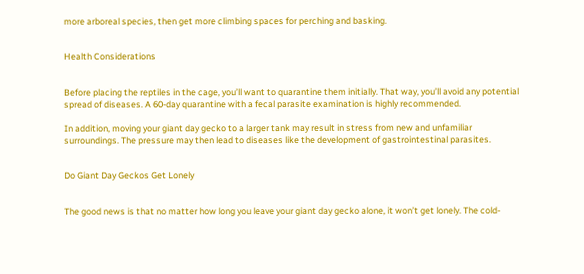more arboreal species, then get more climbing spaces for perching and basking.


Health Considerations


Before placing the reptiles in the cage, you’ll want to quarantine them initially. That way, you’ll avoid any potential spread of diseases. A 60-day quarantine with a fecal parasite examination is highly recommended.

In addition, moving your giant day gecko to a larger tank may result in stress from new and unfamiliar surroundings. The pressure may then lead to diseases like the development of gastrointestinal parasites.


Do Giant Day Geckos Get Lonely


The good news is that no matter how long you leave your giant day gecko alone, it won’t get lonely. The cold-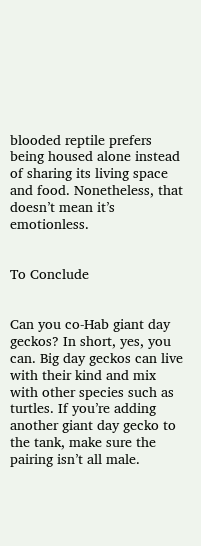blooded reptile prefers being housed alone instead of sharing its living space and food. Nonetheless, that doesn’t mean it’s emotionless.


To Conclude


Can you co-Hab giant day geckos? In short, yes, you can. Big day geckos can live with their kind and mix with other species such as turtles. If you’re adding another giant day gecko to the tank, make sure the pairing isn’t all male.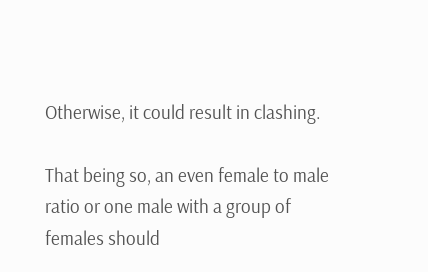Otherwise, it could result in clashing.

That being so, an even female to male ratio or one male with a group of females should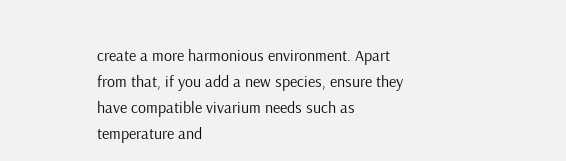create a more harmonious environment. Apart from that, if you add a new species, ensure they have compatible vivarium needs such as temperature and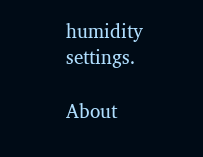humidity settings.

About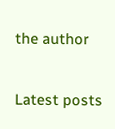the author

Latest posts